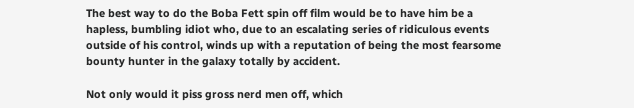The best way to do the Boba Fett spin off film would be to have him be a hapless, bumbling idiot who, due to an escalating series of ridiculous events outside of his control, winds up with a reputation of being the most fearsome bounty hunter in the galaxy totally by accident.

Not only would it piss gross nerd men off, which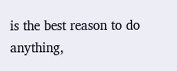is the best reason to do anything,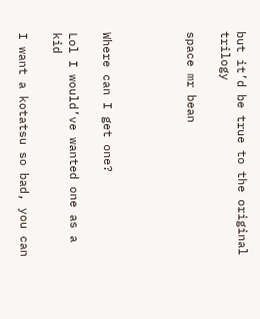but it’d be true to the original trilogy

space mr bean




Where can I get one?

Lol I would’ve wanted one as a kid

I want a kotatsu so bad, you can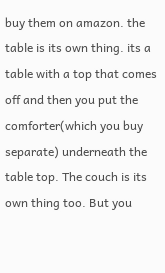buy them on amazon. the table is its own thing. its a table with a top that comes off and then you put the comforter(which you buy separate) underneath the table top. The couch is its own thing too. But you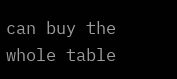can buy the whole table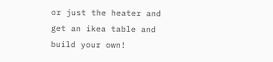or just the heater and get an ikea table and build your own!